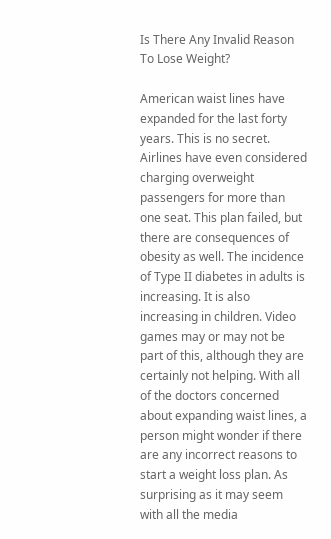Is There Any Invalid Reason To Lose Weight?

American waist lines have expanded for the last forty years. This is no secret. Airlines have even considered charging overweight passengers for more than one seat. This plan failed, but there are consequences of obesity as well. The incidence of Type II diabetes in adults is increasing. It is also increasing in children. Video games may or may not be part of this, although they are certainly not helping. With all of the doctors concerned about expanding waist lines, a person might wonder if there are any incorrect reasons to start a weight loss plan. As surprising as it may seem with all the media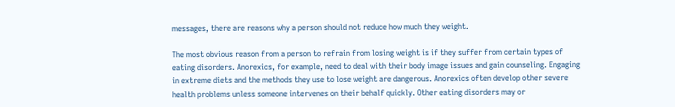messages, there are reasons why a person should not reduce how much they weight.

The most obvious reason from a person to refrain from losing weight is if they suffer from certain types of eating disorders. Anorexics, for example, need to deal with their body image issues and gain counseling. Engaging in extreme diets and the methods they use to lose weight are dangerous. Anorexics often develop other severe health problems unless someone intervenes on their behalf quickly. Other eating disorders may or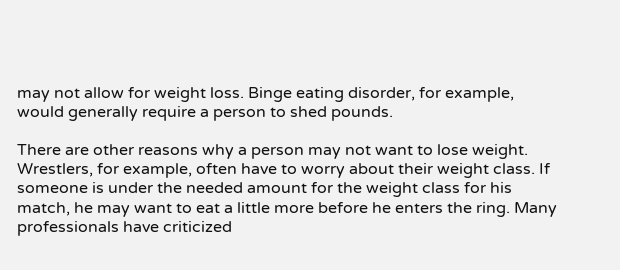may not allow for weight loss. Binge eating disorder, for example, would generally require a person to shed pounds.

There are other reasons why a person may not want to lose weight. Wrestlers, for example, often have to worry about their weight class. If someone is under the needed amount for the weight class for his match, he may want to eat a little more before he enters the ring. Many professionals have criticized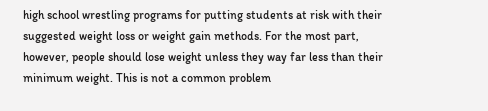high school wrestling programs for putting students at risk with their suggested weight loss or weight gain methods. For the most part, however, people should lose weight unless they way far less than their minimum weight. This is not a common problem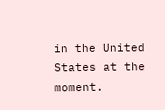in the United States at the moment.